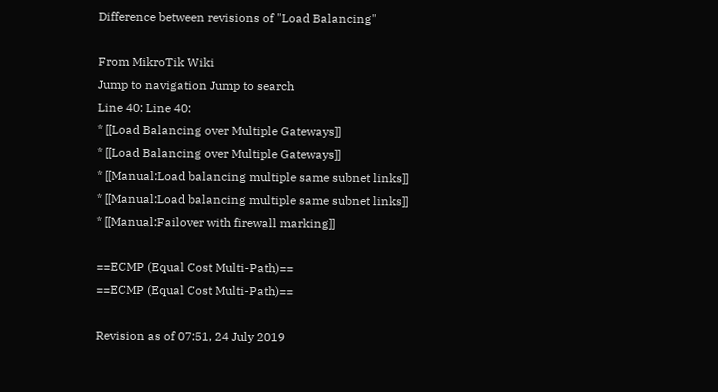Difference between revisions of "Load Balancing"

From MikroTik Wiki
Jump to navigation Jump to search
Line 40: Line 40:
* [[Load Balancing over Multiple Gateways]]
* [[Load Balancing over Multiple Gateways]]
* [[Manual:Load balancing multiple same subnet links]]
* [[Manual:Load balancing multiple same subnet links]]
* [[Manual:Failover with firewall marking]]

==ECMP (Equal Cost Multi-Path)==
==ECMP (Equal Cost Multi-Path)==

Revision as of 07:51, 24 July 2019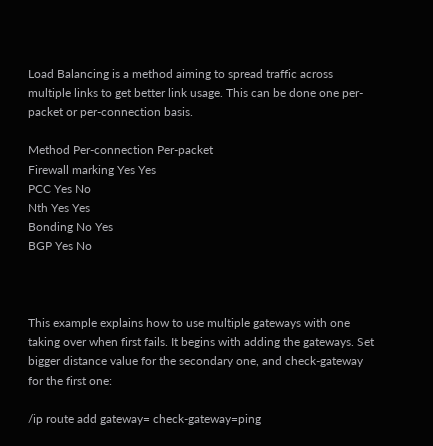Load Balancing is a method aiming to spread traffic across multiple links to get better link usage. This can be done one per-packet or per-connection basis.

Method Per-connection Per-packet
Firewall marking Yes Yes
PCC Yes No
Nth Yes Yes
Bonding No Yes
BGP Yes No



This example explains how to use multiple gateways with one taking over when first fails. It begins with adding the gateways. Set bigger distance value for the secondary one, and check-gateway for the first one:

/ip route add gateway= check-gateway=ping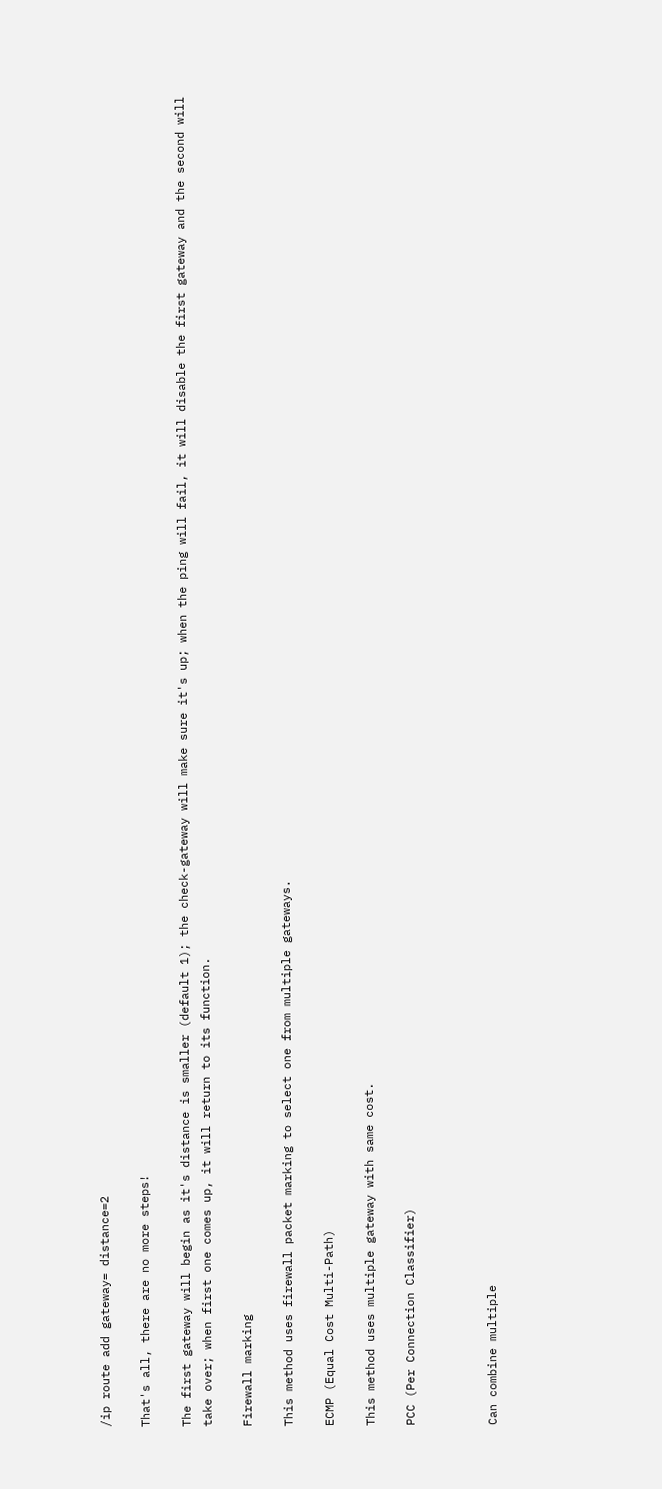/ip route add gateway= distance=2

That's all, there are no more steps!

The first gateway will begin as it's distance is smaller (default 1); the check-gateway will make sure it's up; when the ping will fail, it will disable the first gateway and the second will take over; when first one comes up, it will return to its function.

Firewall marking

This method uses firewall packet marking to select one from multiple gateways.

ECMP (Equal Cost Multi-Path)

This method uses multiple gateway with same cost.

PCC (Per Connection Classifier)



Can combine multiple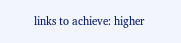links to achieve: higher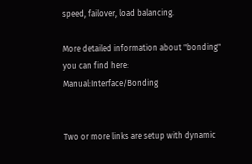speed, failover, load balancing.

More detailed information about "bonding" you can find here: Manual:Interface/Bonding


Two or more links are setup with dynamic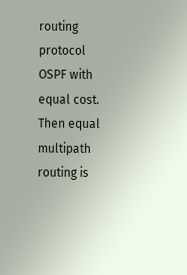routing protocol OSPF with equal cost. Then equal multipath routing is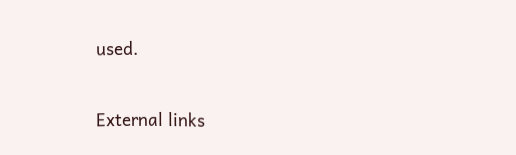used.


External links